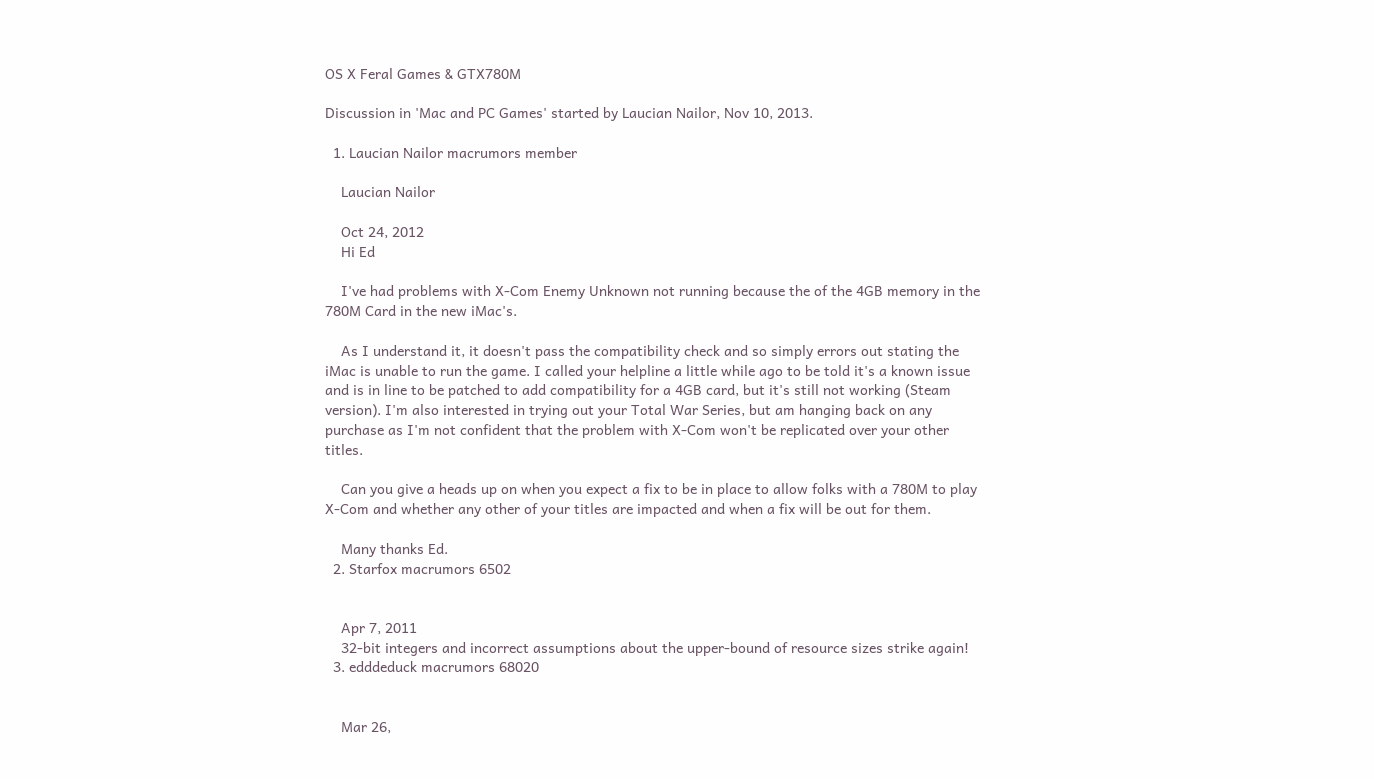OS X Feral Games & GTX780M

Discussion in 'Mac and PC Games' started by Laucian Nailor, Nov 10, 2013.

  1. Laucian Nailor macrumors member

    Laucian Nailor

    Oct 24, 2012
    Hi Ed

    I've had problems with X-Com Enemy Unknown not running because the of the 4GB memory in the 780M Card in the new iMac's.

    As I understand it, it doesn't pass the compatibility check and so simply errors out stating the iMac is unable to run the game. I called your helpline a little while ago to be told it's a known issue and is in line to be patched to add compatibility for a 4GB card, but it's still not working (Steam version). I'm also interested in trying out your Total War Series, but am hanging back on any purchase as I'm not confident that the problem with X-Com won't be replicated over your other titles.

    Can you give a heads up on when you expect a fix to be in place to allow folks with a 780M to play X-Com and whether any other of your titles are impacted and when a fix will be out for them.

    Many thanks Ed.
  2. Starfox macrumors 6502


    Apr 7, 2011
    32-bit integers and incorrect assumptions about the upper-bound of resource sizes strike again!
  3. edddeduck macrumors 68020


    Mar 26,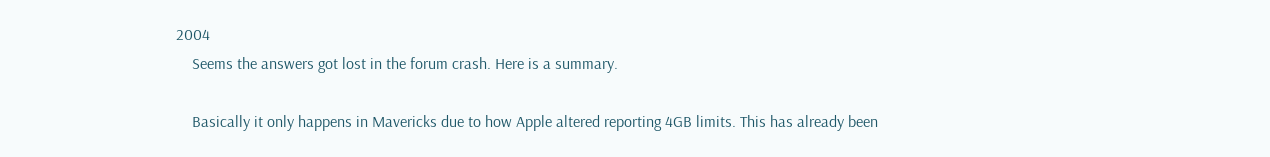2004
    Seems the answers got lost in the forum crash. Here is a summary.

    Basically it only happens in Mavericks due to how Apple altered reporting 4GB limits. This has already been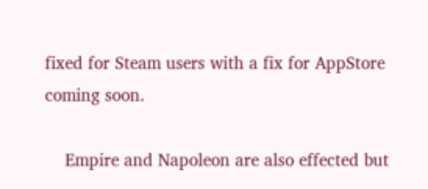fixed for Steam users with a fix for AppStore coming soon.

    Empire and Napoleon are also effected but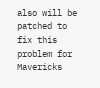also will be patched to fix this problem for Mavericks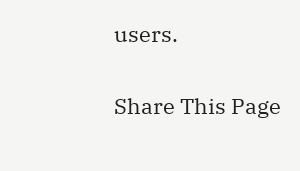users.


Share This Page